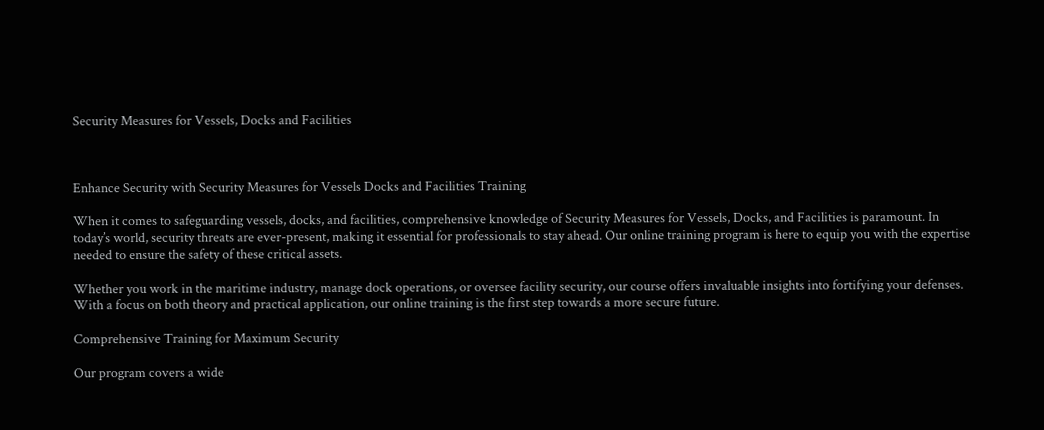Security Measures for Vessels, Docks and Facilities



Enhance Security with Security Measures for Vessels Docks and Facilities Training

When it comes to safeguarding vessels, docks, and facilities, comprehensive knowledge of Security Measures for Vessels, Docks, and Facilities is paramount. In today’s world, security threats are ever-present, making it essential for professionals to stay ahead. Our online training program is here to equip you with the expertise needed to ensure the safety of these critical assets.

Whether you work in the maritime industry, manage dock operations, or oversee facility security, our course offers invaluable insights into fortifying your defenses. With a focus on both theory and practical application, our online training is the first step towards a more secure future.

Comprehensive Training for Maximum Security

Our program covers a wide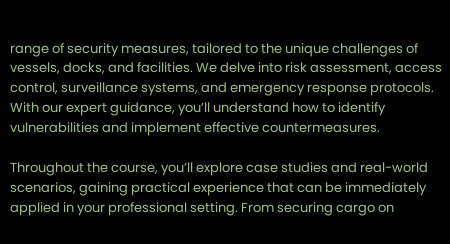range of security measures, tailored to the unique challenges of vessels, docks, and facilities. We delve into risk assessment, access control, surveillance systems, and emergency response protocols. With our expert guidance, you’ll understand how to identify vulnerabilities and implement effective countermeasures.

Throughout the course, you’ll explore case studies and real-world scenarios, gaining practical experience that can be immediately applied in your professional setting. From securing cargo on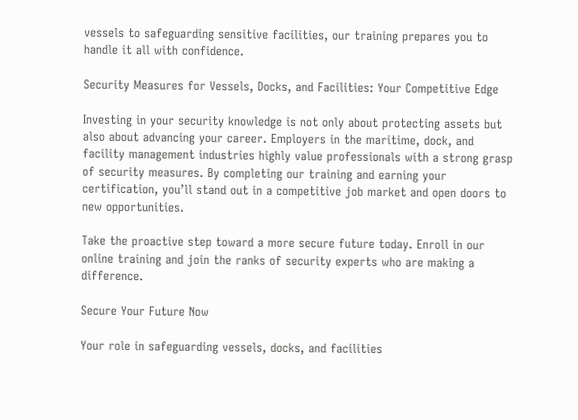vessels to safeguarding sensitive facilities, our training prepares you to handle it all with confidence.

Security Measures for Vessels, Docks, and Facilities: Your Competitive Edge

Investing in your security knowledge is not only about protecting assets but also about advancing your career. Employers in the maritime, dock, and facility management industries highly value professionals with a strong grasp of security measures. By completing our training and earning your certification, you’ll stand out in a competitive job market and open doors to new opportunities.

Take the proactive step toward a more secure future today. Enroll in our online training and join the ranks of security experts who are making a difference.

Secure Your Future Now

Your role in safeguarding vessels, docks, and facilities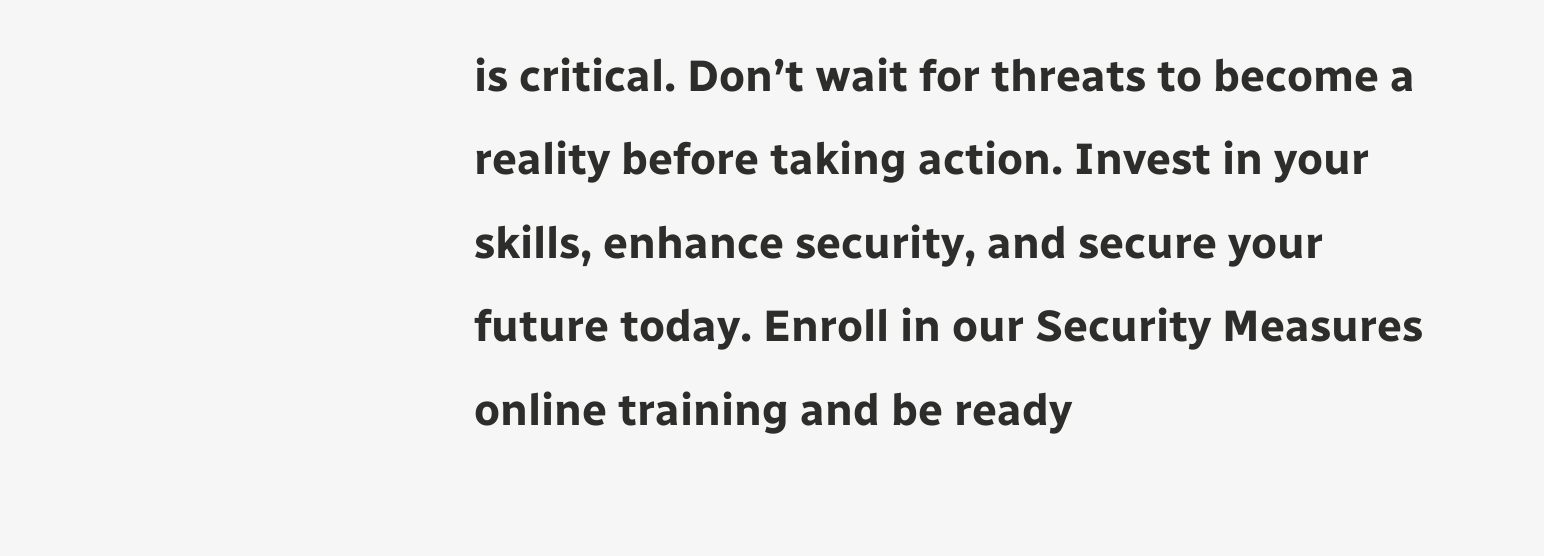is critical. Don’t wait for threats to become a reality before taking action. Invest in your skills, enhance security, and secure your future today. Enroll in our Security Measures online training and be ready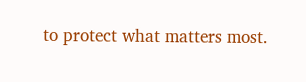to protect what matters most.